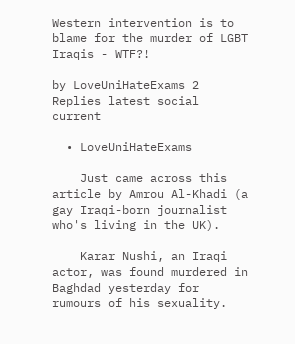Western intervention is to blame for the murder of LGBT Iraqis - WTF?!

by LoveUniHateExams 2 Replies latest social current

  • LoveUniHateExams

    Just came across this article by Amrou Al-Khadi (a gay Iraqi-born journalist who's living in the UK).

    Karar Nushi, an Iraqi actor, was found murdered in Baghdad yesterday for rumours of his sexuality.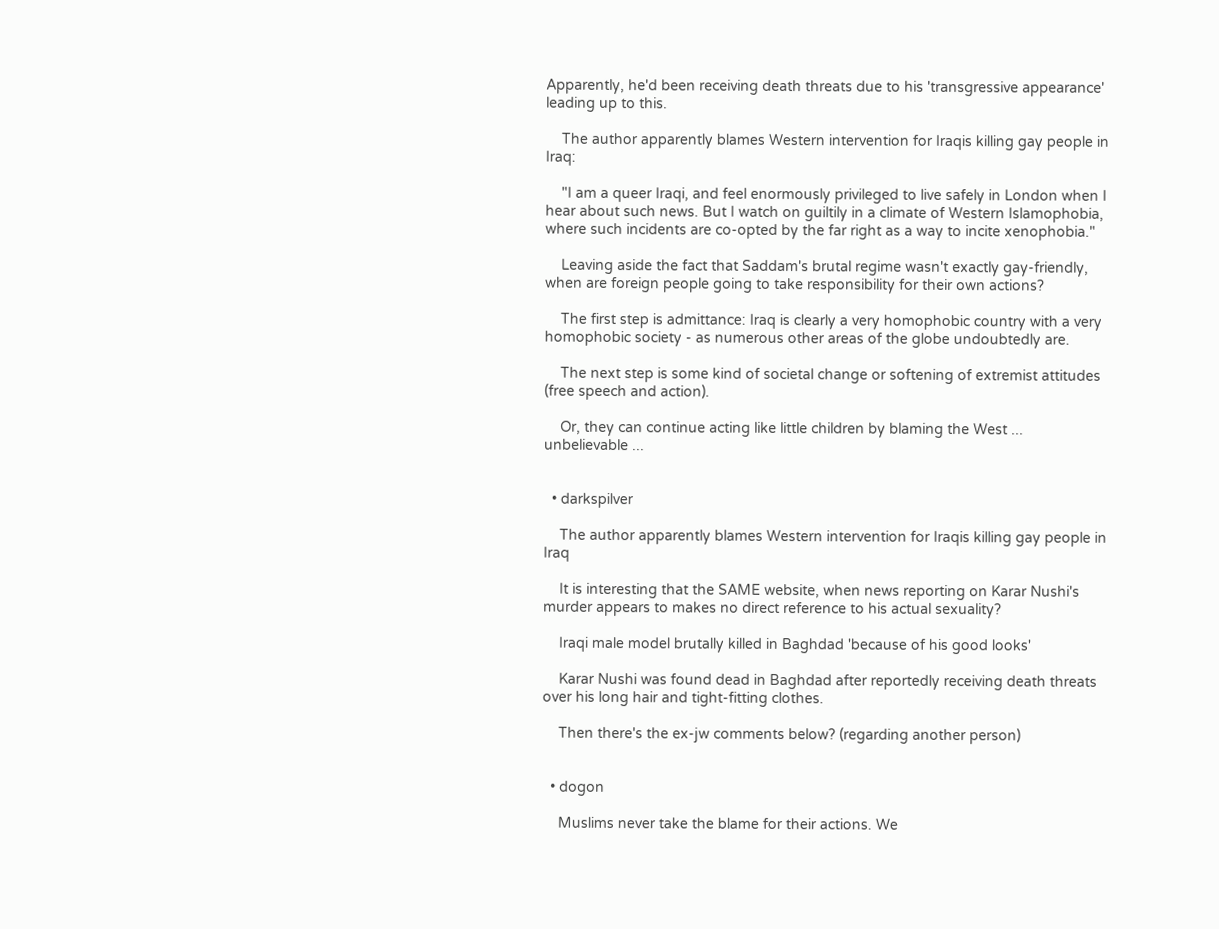Apparently, he'd been receiving death threats due to his 'transgressive appearance' leading up to this.

    The author apparently blames Western intervention for Iraqis killing gay people in Iraq:

    "I am a queer Iraqi, and feel enormously privileged to live safely in London when I hear about such news. But I watch on guiltily in a climate of Western Islamophobia, where such incidents are co-opted by the far right as a way to incite xenophobia."

    Leaving aside the fact that Saddam's brutal regime wasn't exactly gay-friendly, when are foreign people going to take responsibility for their own actions?

    The first step is admittance: Iraq is clearly a very homophobic country with a very homophobic society - as numerous other areas of the globe undoubtedly are.

    The next step is some kind of societal change or softening of extremist attitudes (free speech and action).

    Or, they can continue acting like little children by blaming the West ... unbelievable ...


  • darkspilver

    The author apparently blames Western intervention for Iraqis killing gay people in Iraq

    It is interesting that the SAME website, when news reporting on Karar Nushi's murder appears to makes no direct reference to his actual sexuality?

    Iraqi male model brutally killed in Baghdad 'because of his good looks'

    Karar Nushi was found dead in Baghdad after reportedly receiving death threats over his long hair and tight-fitting clothes.

    Then there's the ex-jw comments below? (regarding another person)


  • dogon

    Muslims never take the blame for their actions. We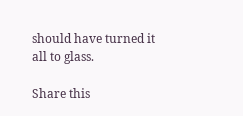should have turned it all to glass.

Share this